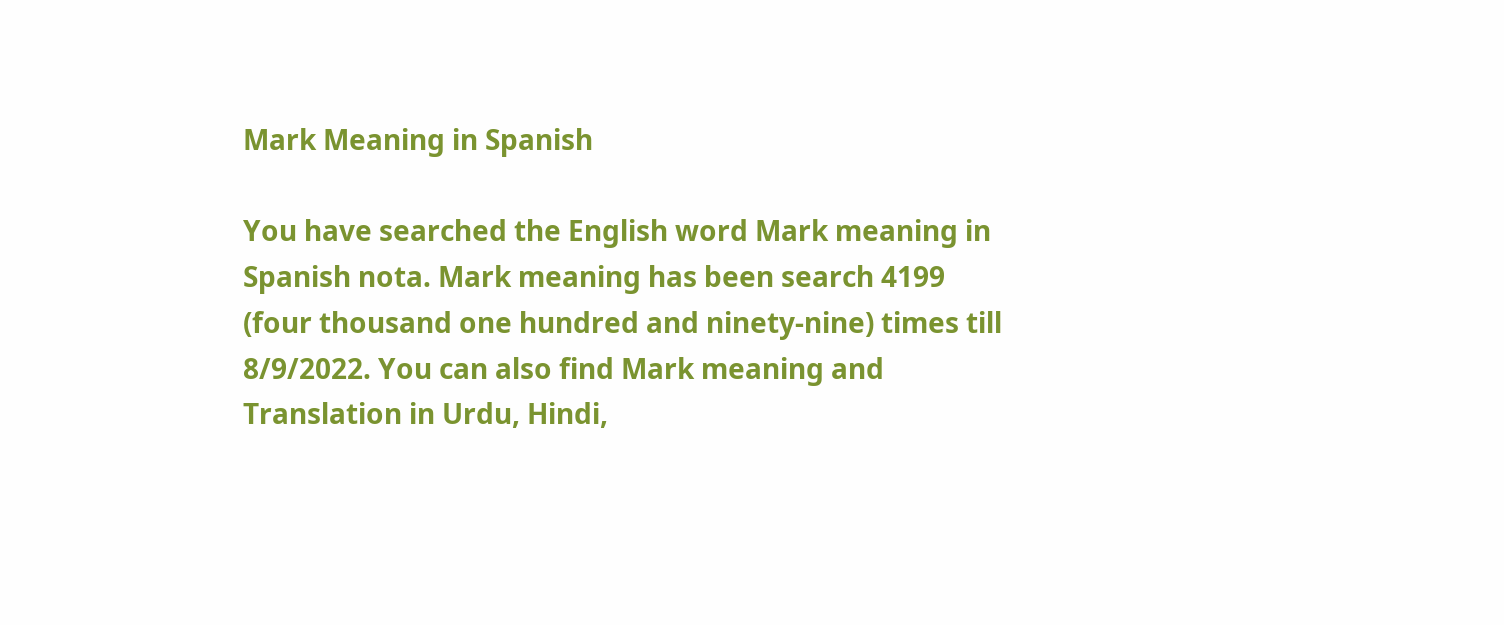Mark Meaning in Spanish

You have searched the English word Mark meaning in Spanish nota. Mark meaning has been search 4199 (four thousand one hundred and ninety-nine) times till 8/9/2022. You can also find Mark meaning and Translation in Urdu, Hindi,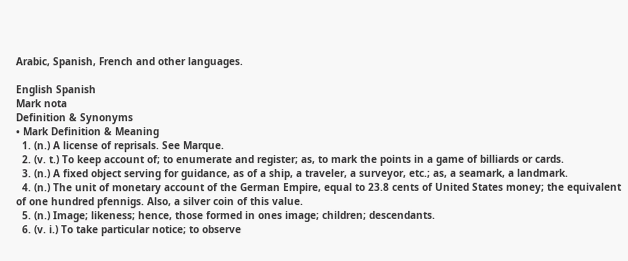Arabic, Spanish, French and other languages.

English Spanish
Mark nota
Definition & Synonyms
• Mark Definition & Meaning
  1. (n.) A license of reprisals. See Marque.
  2. (v. t.) To keep account of; to enumerate and register; as, to mark the points in a game of billiards or cards.
  3. (n.) A fixed object serving for guidance, as of a ship, a traveler, a surveyor, etc.; as, a seamark, a landmark.
  4. (n.) The unit of monetary account of the German Empire, equal to 23.8 cents of United States money; the equivalent of one hundred pfennigs. Also, a silver coin of this value.
  5. (n.) Image; likeness; hence, those formed in ones image; children; descendants.
  6. (v. i.) To take particular notice; to observe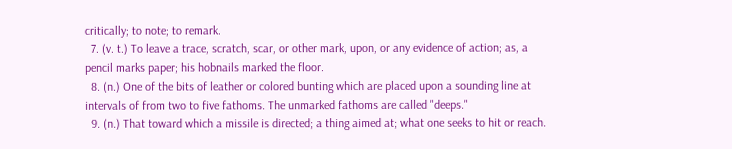critically; to note; to remark.
  7. (v. t.) To leave a trace, scratch, scar, or other mark, upon, or any evidence of action; as, a pencil marks paper; his hobnails marked the floor.
  8. (n.) One of the bits of leather or colored bunting which are placed upon a sounding line at intervals of from two to five fathoms. The unmarked fathoms are called "deeps."
  9. (n.) That toward which a missile is directed; a thing aimed at; what one seeks to hit or reach.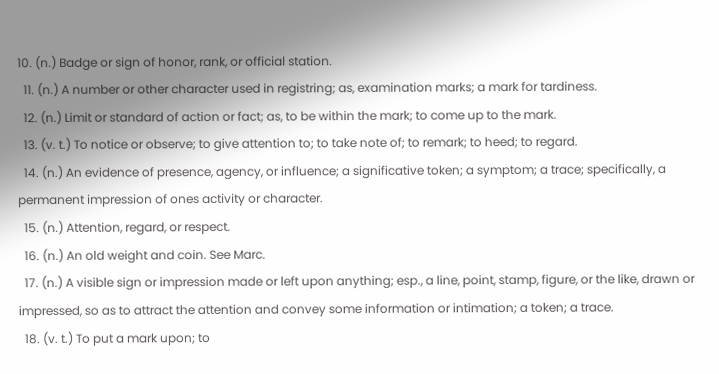10. (n.) Badge or sign of honor, rank, or official station.
  11. (n.) A number or other character used in registring; as, examination marks; a mark for tardiness.
  12. (n.) Limit or standard of action or fact; as, to be within the mark; to come up to the mark.
  13. (v. t.) To notice or observe; to give attention to; to take note of; to remark; to heed; to regard.
  14. (n.) An evidence of presence, agency, or influence; a significative token; a symptom; a trace; specifically, a permanent impression of ones activity or character.
  15. (n.) Attention, regard, or respect.
  16. (n.) An old weight and coin. See Marc.
  17. (n.) A visible sign or impression made or left upon anything; esp., a line, point, stamp, figure, or the like, drawn or impressed, so as to attract the attention and convey some information or intimation; a token; a trace.
  18. (v. t.) To put a mark upon; to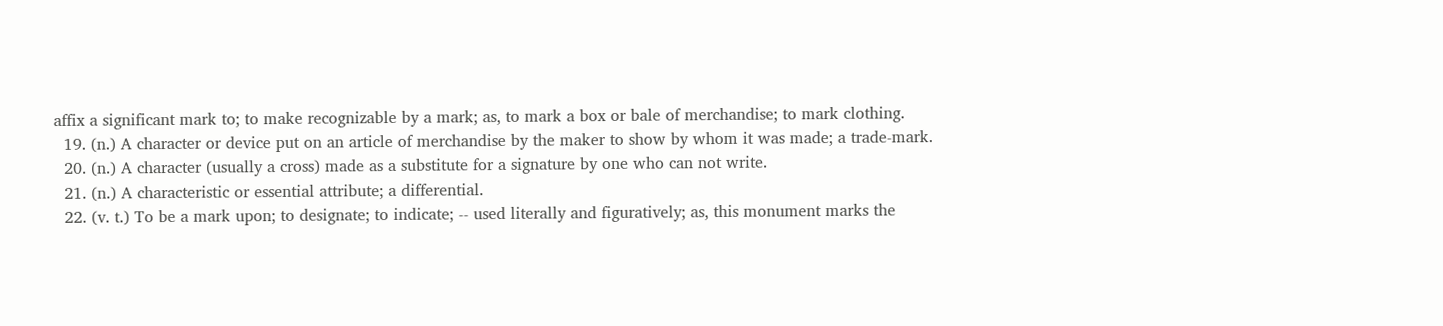affix a significant mark to; to make recognizable by a mark; as, to mark a box or bale of merchandise; to mark clothing.
  19. (n.) A character or device put on an article of merchandise by the maker to show by whom it was made; a trade-mark.
  20. (n.) A character (usually a cross) made as a substitute for a signature by one who can not write.
  21. (n.) A characteristic or essential attribute; a differential.
  22. (v. t.) To be a mark upon; to designate; to indicate; -- used literally and figuratively; as, this monument marks the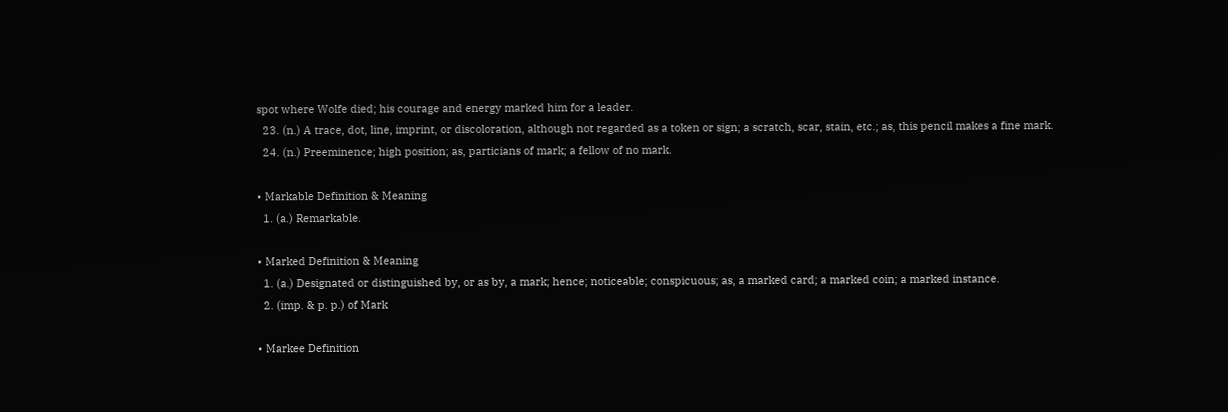spot where Wolfe died; his courage and energy marked him for a leader.
  23. (n.) A trace, dot, line, imprint, or discoloration, although not regarded as a token or sign; a scratch, scar, stain, etc.; as, this pencil makes a fine mark.
  24. (n.) Preeminence; high position; as, particians of mark; a fellow of no mark.

• Markable Definition & Meaning
  1. (a.) Remarkable.

• Marked Definition & Meaning
  1. (a.) Designated or distinguished by, or as by, a mark; hence; noticeable; conspicuous; as, a marked card; a marked coin; a marked instance.
  2. (imp. & p. p.) of Mark

• Markee Definition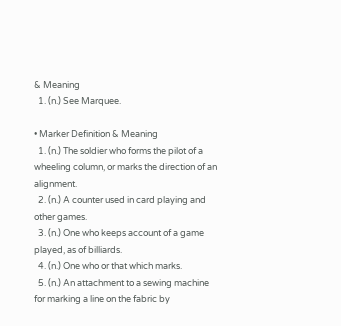& Meaning
  1. (n.) See Marquee.

• Marker Definition & Meaning
  1. (n.) The soldier who forms the pilot of a wheeling column, or marks the direction of an alignment.
  2. (n.) A counter used in card playing and other games.
  3. (n.) One who keeps account of a game played, as of billiards.
  4. (n.) One who or that which marks.
  5. (n.) An attachment to a sewing machine for marking a line on the fabric by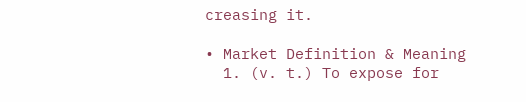creasing it.

• Market Definition & Meaning
  1. (v. t.) To expose for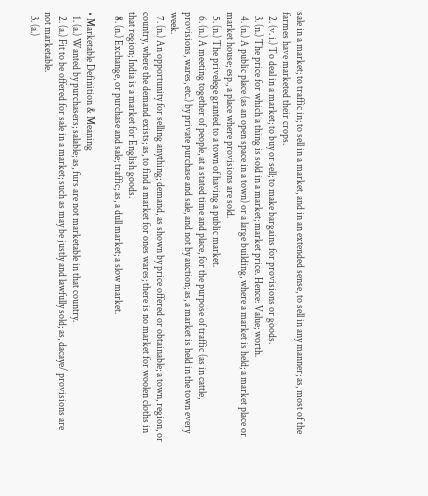sale in a market; to traffic in; to sell in a market, and in an extended sense, to sell in any manner; as, most of the farmes have marketed their crops.
  2. (v. i.) To deal in a market; to buy or sell; to make bargains for provisions or goods.
  3. (n.) The price for which a thing is sold in a market; market price. Hence: Value; worth.
  4. (n.) A public place (as an open space in a town) or a large building, where a market is held; a market place or market house; esp., a place where provisions are sold.
  5. (n.) The privelege granted to a town of having a public market.
  6. (n.) A meeting together of people, at a stated time and place, for the purpose of traffic (as in cattle, provisions, wares, etc.) by private purchase and sale, and not by auction; as, a market is held in the town every week.
  7. (n.) An opportunity for selling anything; demand, as shown by price offered or obtainable; a town, region, or country, where the demand exists; as, to find a market for ones wares; there is no market for woolen cloths in that region; India is a market for English goods.
  8. (n.) Exchange, or purchase and sale; traffic; as, a dull market; a slow market.

• Marketable Definition & Meaning
  1. (a.) Wanted by purchasers; salable; as, furs are not marketable in that country.
  2. (a.) Fit to be offered for sale in a market; such as may be justly and lawfully sold; as, dacaye/ provisions are not marketable.
  3. (a.)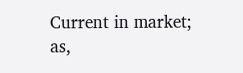Current in market; as,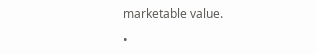marketable value.

•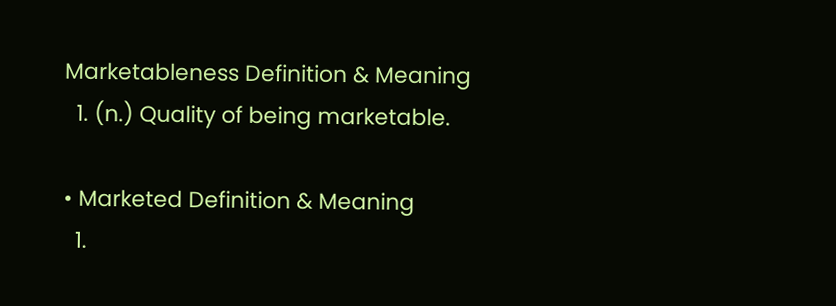Marketableness Definition & Meaning
  1. (n.) Quality of being marketable.

• Marketed Definition & Meaning
  1.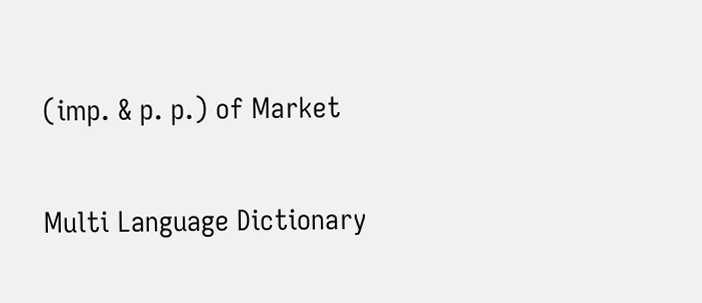(imp. & p. p.) of Market

Multi Language Dictionary